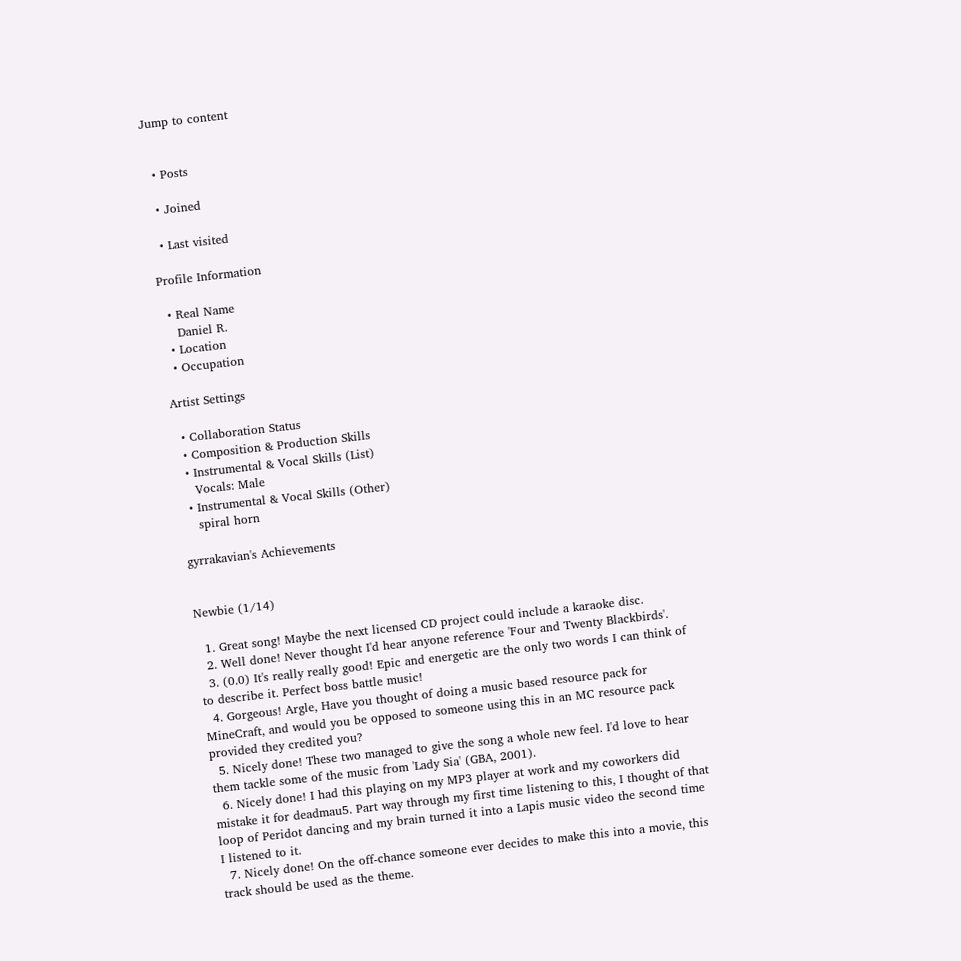Jump to content


  • Posts

  • Joined

  • Last visited

Profile Information

  • Real Name
    Daniel R.
  • Location
  • Occupation

Artist Settings

  • Collaboration Status
  • Composition & Production Skills
  • Instrumental & Vocal Skills (List)
    Vocals: Male
  • Instrumental & Vocal Skills (Other)
    spiral horn

gyrrakavian's Achievements


Newbie (1/14)

  1. Great song! Maybe the next licensed CD project could include a karaoke disc.
  2. Well done! Never thought I'd hear anyone reference 'Four and Twenty Blackbirds'.
  3. (0.0) It's really really good! Epic and energetic are the only two words I can think of to describe it. Perfect boss battle music!
  4. Gorgeous! Argle, Have you thought of doing a music based resource pack for MineCraft, and would you be opposed to someone using this in an MC resource pack provided they credited you?
  5. Nicely done! These two managed to give the song a whole new feel. I'd love to hear them tackle some of the music from 'Lady Sia' (GBA, 2001).
  6. Nicely done! I had this playing on my MP3 player at work and my coworkers did mistake it for deadmau5. Part way through my first time listening to this, I thought of that loop of Peridot dancing and my brain turned it into a Lapis music video the second time I listened to it.
  7. Nicely done! On the off-chance someone ever decides to make this into a movie, this track should be used as the theme.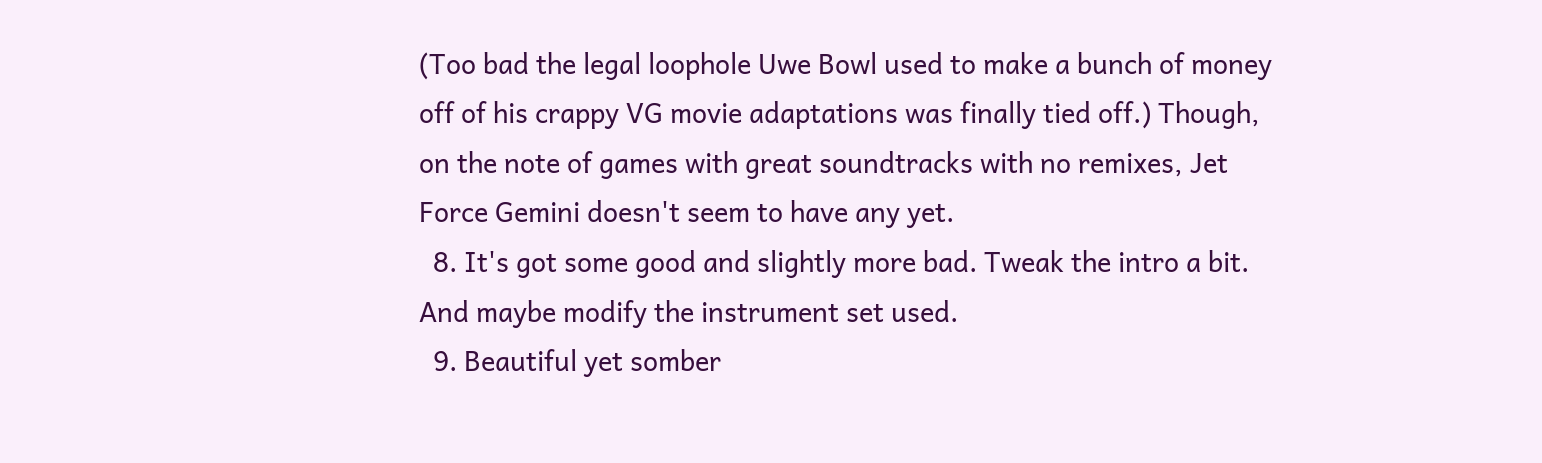(Too bad the legal loophole Uwe Bowl used to make a bunch of money off of his crappy VG movie adaptations was finally tied off.) Though, on the note of games with great soundtracks with no remixes, Jet Force Gemini doesn't seem to have any yet.
  8. It's got some good and slightly more bad. Tweak the intro a bit. And maybe modify the instrument set used.
  9. Beautiful yet somber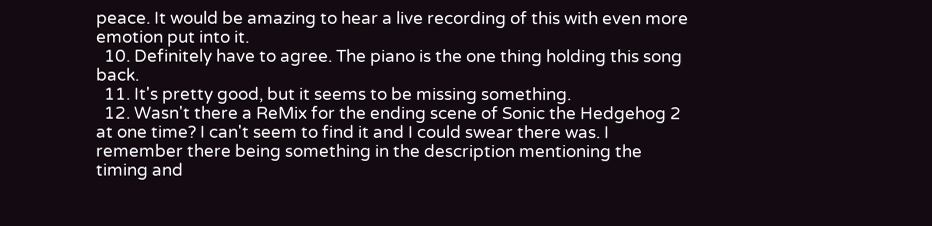peace. It would be amazing to hear a live recording of this with even more emotion put into it.
  10. Definitely have to agree. The piano is the one thing holding this song back.
  11. It's pretty good, but it seems to be missing something.
  12. Wasn't there a ReMix for the ending scene of Sonic the Hedgehog 2 at one time? I can't seem to find it and I could swear there was. I remember there being something in the description mentioning the timing and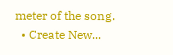meter of the song.
  • Create New...